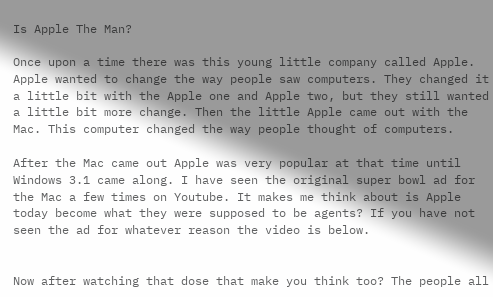Is Apple The Man?

Once upon a time there was this young little company called Apple. Apple wanted to change the way people saw computers. They changed it a little bit with the Apple one and Apple two, but they still wanted a little bit more change. Then the little Apple came out with the Mac. This computer changed the way people thought of computers.

After the Mac came out Apple was very popular at that time until Windows 3.1 came along. I have seen the original super bowl ad for the Mac a few times on Youtube. It makes me think about is Apple today become what they were supposed to be agents? If you have not seen the ad for whatever reason the video is below.


Now after watching that dose that make you think too? The people all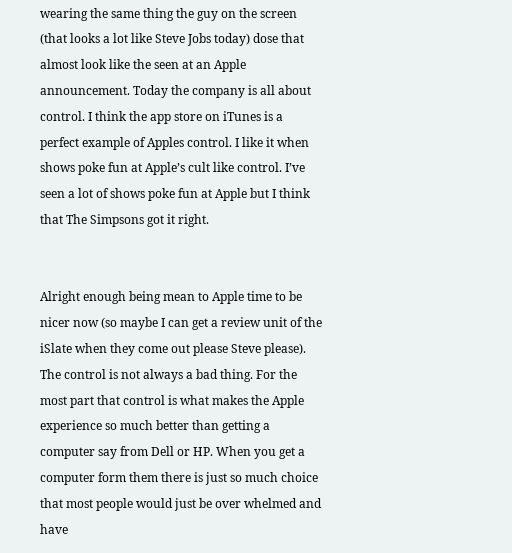wearing the same thing the guy on the screen (that looks a lot like Steve Jobs today) dose that almost look like the seen at an Apple announcement. Today the company is all about control. I think the app store on iTunes is a perfect example of Apples control. I like it when shows poke fun at Apple’s cult like control. I’ve seen a lot of shows poke fun at Apple but I think that The Simpsons got it right.


Alright enough being mean to Apple time to be nicer now (so maybe I can get a review unit of the iSlate when they come out please Steve please). The control is not always a bad thing. For the most part that control is what makes the Apple experience so much better than getting a computer say from Dell or HP. When you get a computer form them there is just so much choice that most people would just be over whelmed and have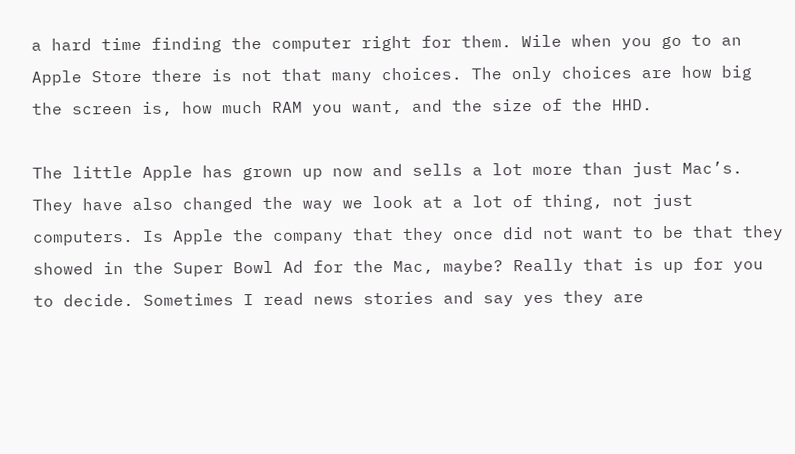a hard time finding the computer right for them. Wile when you go to an Apple Store there is not that many choices. The only choices are how big the screen is, how much RAM you want, and the size of the HHD.

The little Apple has grown up now and sells a lot more than just Mac’s. They have also changed the way we look at a lot of thing, not just computers. Is Apple the company that they once did not want to be that they showed in the Super Bowl Ad for the Mac, maybe? Really that is up for you to decide. Sometimes I read news stories and say yes they are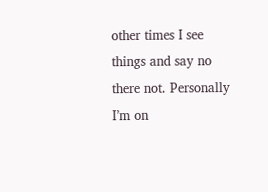other times I see things and say no there not. Personally I’m on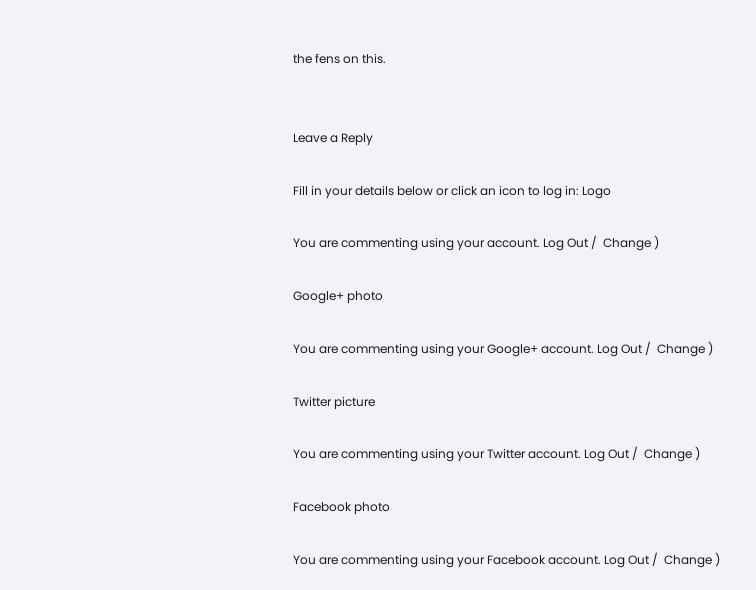the fens on this.


Leave a Reply

Fill in your details below or click an icon to log in: Logo

You are commenting using your account. Log Out /  Change )

Google+ photo

You are commenting using your Google+ account. Log Out /  Change )

Twitter picture

You are commenting using your Twitter account. Log Out /  Change )

Facebook photo

You are commenting using your Facebook account. Log Out /  Change )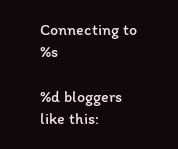Connecting to %s

%d bloggers like this: